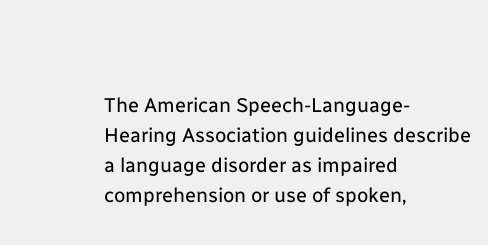The American Speech-Language-Hearing Association guidelines describe a language disorder as impaired comprehension or use of spoken,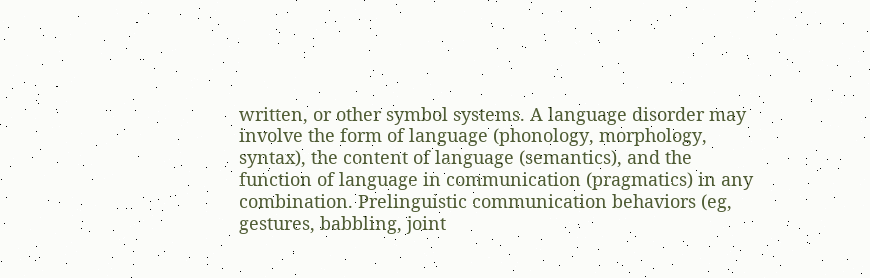written, or other symbol systems. A language disorder may involve the form of language (phonology, morphology, syntax), the content of language (semantics), and the function of language in communication (pragmatics) in any combination. Prelinguistic communication behaviors (eg, gestures, babbling, joint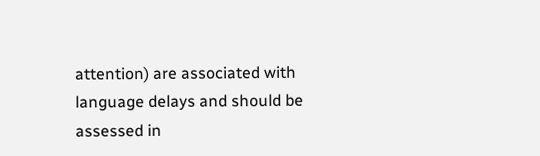attention) are associated with language delays and should be assessed in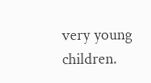very young children.